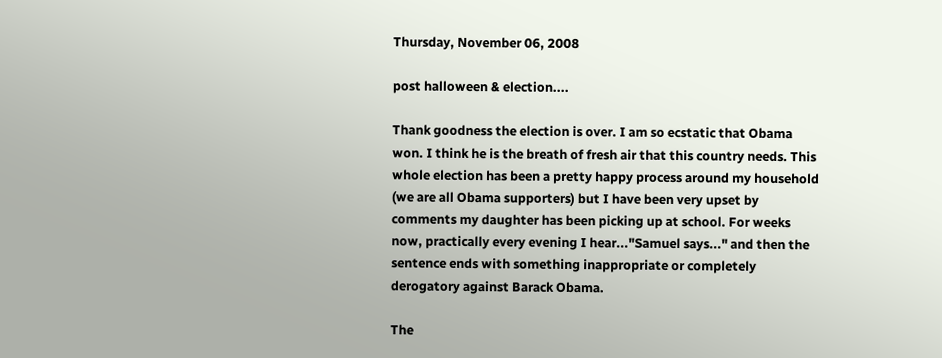Thursday, November 06, 2008

post halloween & election....

Thank goodness the election is over. I am so ecstatic that Obama won. I think he is the breath of fresh air that this country needs. This whole election has been a pretty happy process around my household (we are all Obama supporters) but I have been very upset by comments my daughter has been picking up at school. For weeks now, practically every evening I hear..."Samuel says..." and then the sentence ends with something inappropriate or completely derogatory against Barack Obama.

The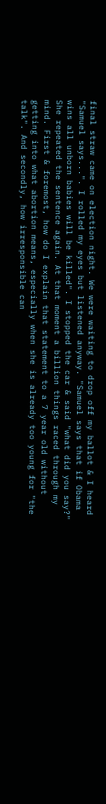final straw came on election night. We were waiting to drop off my ballot & I heard "Samuel says...". I rolled my eyes but listened anyway. "Samuel says that if Obama wins all unborn babies will be killed". I stopped the car & said "what did you say?" She repeated the sentence again. At that moment a billion things raced through my mind. First & foremost, how do I explain that statement to a 7 year old without getting into what abortion means, especially when she is already too young for "the talk". And secondly, how irresponsible can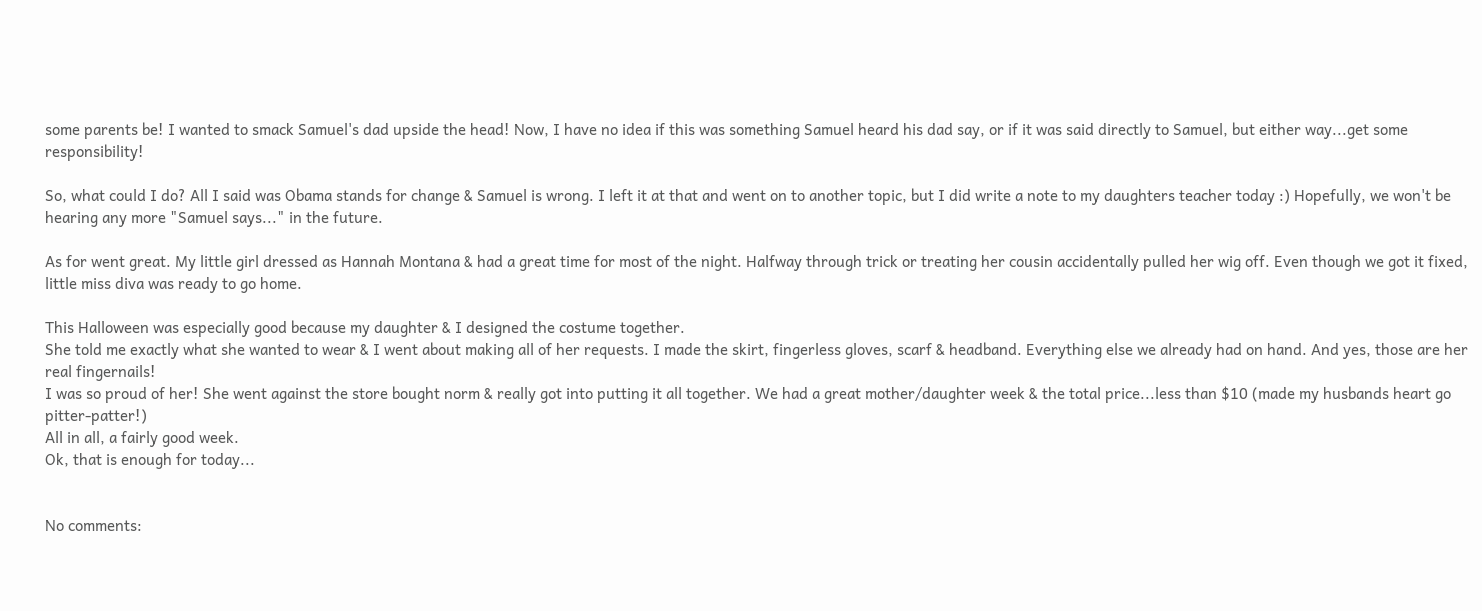some parents be! I wanted to smack Samuel's dad upside the head! Now, I have no idea if this was something Samuel heard his dad say, or if it was said directly to Samuel, but either way...get some responsibility!

So, what could I do? All I said was Obama stands for change & Samuel is wrong. I left it at that and went on to another topic, but I did write a note to my daughters teacher today :) Hopefully, we won't be hearing any more "Samuel says..." in the future.

As for went great. My little girl dressed as Hannah Montana & had a great time for most of the night. Halfway through trick or treating her cousin accidentally pulled her wig off. Even though we got it fixed, little miss diva was ready to go home.

This Halloween was especially good because my daughter & I designed the costume together.
She told me exactly what she wanted to wear & I went about making all of her requests. I made the skirt, fingerless gloves, scarf & headband. Everything else we already had on hand. And yes, those are her real fingernails!
I was so proud of her! She went against the store bought norm & really got into putting it all together. We had a great mother/daughter week & the total price...less than $10 (made my husbands heart go pitter-patter!)
All in all, a fairly good week.
Ok, that is enough for today...


No comments: